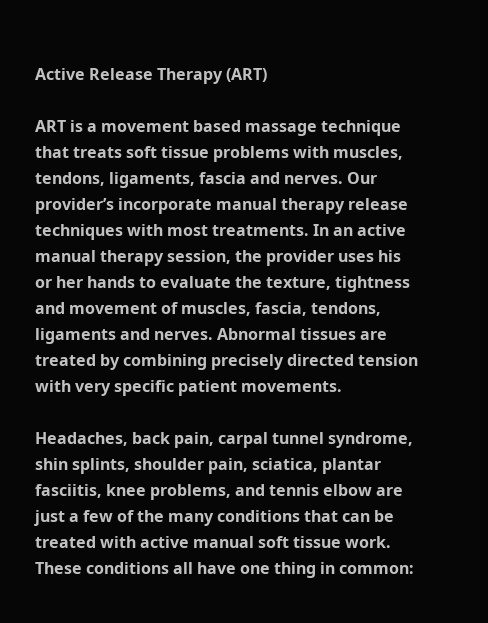Active Release Therapy (ART)

ART is a movement based massage technique that treats soft tissue problems with muscles, tendons, ligaments, fascia and nerves. Our provider’s incorporate manual therapy release techniques with most treatments. In an active manual therapy session, the provider uses his or her hands to evaluate the texture, tightness and movement of muscles, fascia, tendons, ligaments and nerves. Abnormal tissues are treated by combining precisely directed tension with very specific patient movements.

Headaches, back pain, carpal tunnel syndrome, shin splints, shoulder pain, sciatica, plantar fasciitis, knee problems, and tennis elbow are just a few of the many conditions that can be treated with active manual soft tissue work. These conditions all have one thing in common: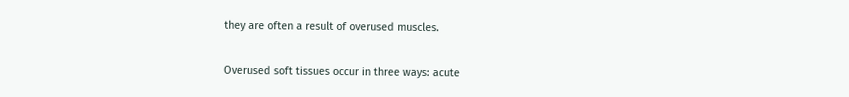they are often a result of overused muscles.

Overused soft tissues occur in three ways: acute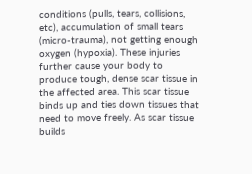conditions (pulls, tears, collisions, etc), accumulation of small tears (micro-trauma), not getting enough oxygen (hypoxia). These injuries further cause your body to produce tough, dense scar tissue in the affected area. This scar tissue binds up and ties down tissues that need to move freely. As scar tissue builds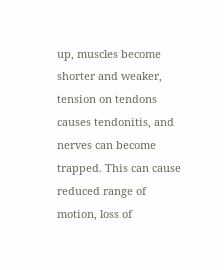up, muscles become shorter and weaker, tension on tendons causes tendonitis, and nerves can become trapped. This can cause reduced range of motion, loss of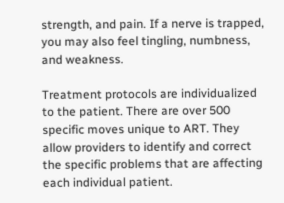strength, and pain. If a nerve is trapped, you may also feel tingling, numbness, and weakness.

Treatment protocols are individualized to the patient. There are over 500 specific moves unique to ART. They allow providers to identify and correct the specific problems that are affecting each individual patient.